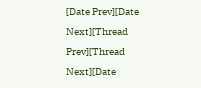[Date Prev][Date Next][Thread Prev][Thread Next][Date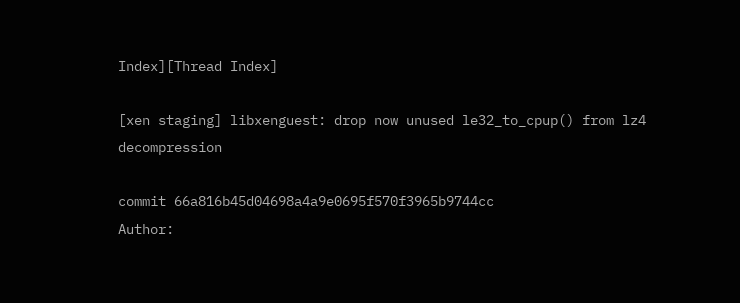Index][Thread Index]

[xen staging] libxenguest: drop now unused le32_to_cpup() from lz4 decompression

commit 66a816b45d04698a4a9e0695f570f3965b9744cc
Author: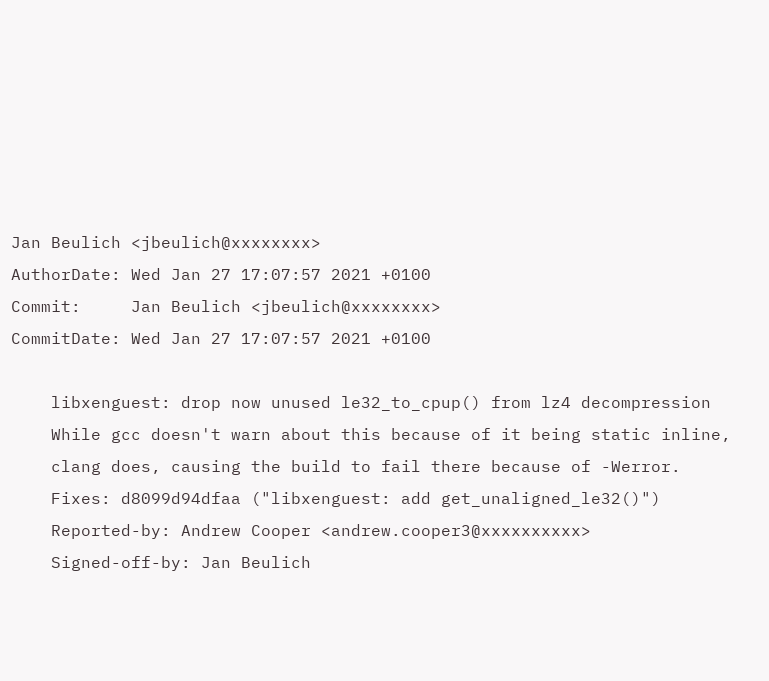Jan Beulich <jbeulich@xxxxxxxx>
AuthorDate: Wed Jan 27 17:07:57 2021 +0100
Commit:     Jan Beulich <jbeulich@xxxxxxxx>
CommitDate: Wed Jan 27 17:07:57 2021 +0100

    libxenguest: drop now unused le32_to_cpup() from lz4 decompression
    While gcc doesn't warn about this because of it being static inline,
    clang does, causing the build to fail there because of -Werror.
    Fixes: d8099d94dfaa ("libxenguest: add get_unaligned_le32()")
    Reported-by: Andrew Cooper <andrew.cooper3@xxxxxxxxxx>
    Signed-off-by: Jan Beulich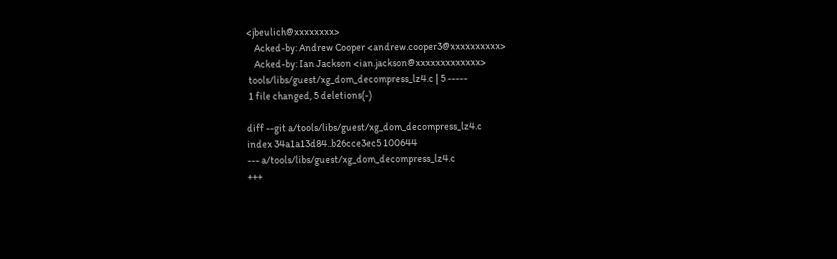<jbeulich@xxxxxxxx>
    Acked-by: Andrew Cooper <andrew.cooper3@xxxxxxxxxx>
    Acked-by: Ian Jackson <ian.jackson@xxxxxxxxxxxxx>
 tools/libs/guest/xg_dom_decompress_lz4.c | 5 -----
 1 file changed, 5 deletions(-)

diff --git a/tools/libs/guest/xg_dom_decompress_lz4.c
index 34a1a13d84..b26cce3ec5 100644
--- a/tools/libs/guest/xg_dom_decompress_lz4.c
+++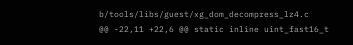b/tools/libs/guest/xg_dom_decompress_lz4.c
@@ -22,11 +22,6 @@ static inline uint_fast16_t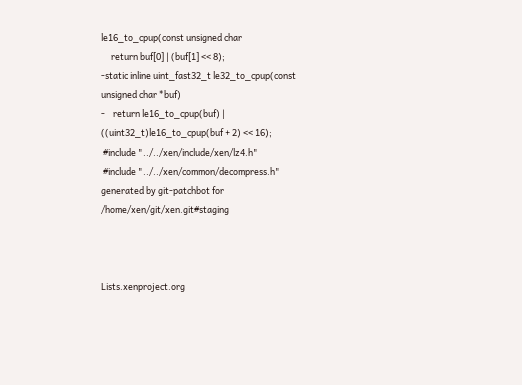le16_to_cpup(const unsigned char
     return buf[0] | (buf[1] << 8);
-static inline uint_fast32_t le32_to_cpup(const unsigned char *buf)
-    return le16_to_cpup(buf) | ((uint32_t)le16_to_cpup(buf + 2) << 16);
 #include "../../xen/include/xen/lz4.h"
 #include "../../xen/common/decompress.h"
generated by git-patchbot for /home/xen/git/xen.git#staging



Lists.xenproject.org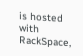is hosted with RackSpace,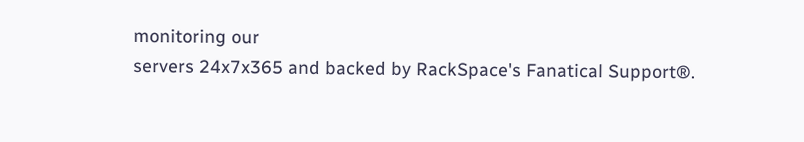monitoring our
servers 24x7x365 and backed by RackSpace's Fanatical Support®.